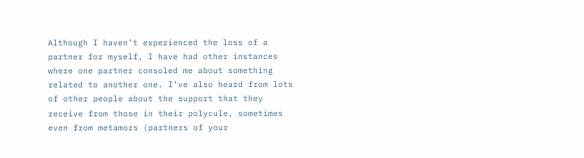Although I haven’t experienced the loss of a partner for myself, I have had other instances where one partner consoled me about something related to another one. I’ve also heard from lots of other people about the support that they receive from those in their polycule, sometimes even from metamors (partners of your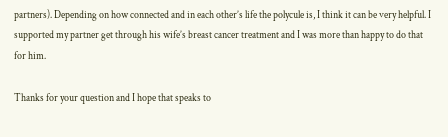partners). Depending on how connected and in each other’s life the polycule is, I think it can be very helpful. I supported my partner get through his wife’s breast cancer treatment and I was more than happy to do that for him.

Thanks for your question and I hope that speaks to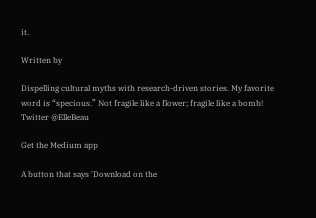it.

Written by

Dispelling cultural myths with research-driven stories. My favorite word is “specious.” Not fragile like a flower; fragile like a bomb! Twitter @ElleBeau

Get the Medium app

A button that says 'Download on the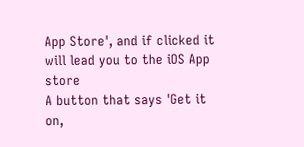App Store', and if clicked it will lead you to the iOS App store
A button that says 'Get it on,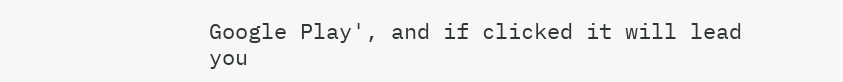Google Play', and if clicked it will lead you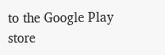to the Google Play store